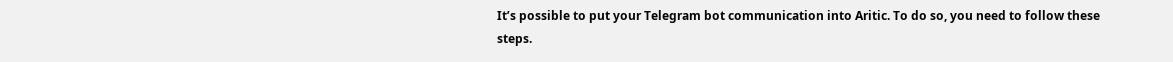It’s possible to put your Telegram bot communication into Aritic. To do so, you need to follow these steps.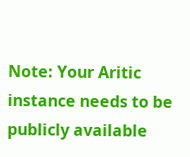Note: Your Aritic instance needs to be publicly available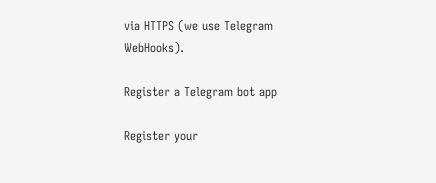via HTTPS (we use Telegram WebHooks).

Register a Telegram bot app

Register your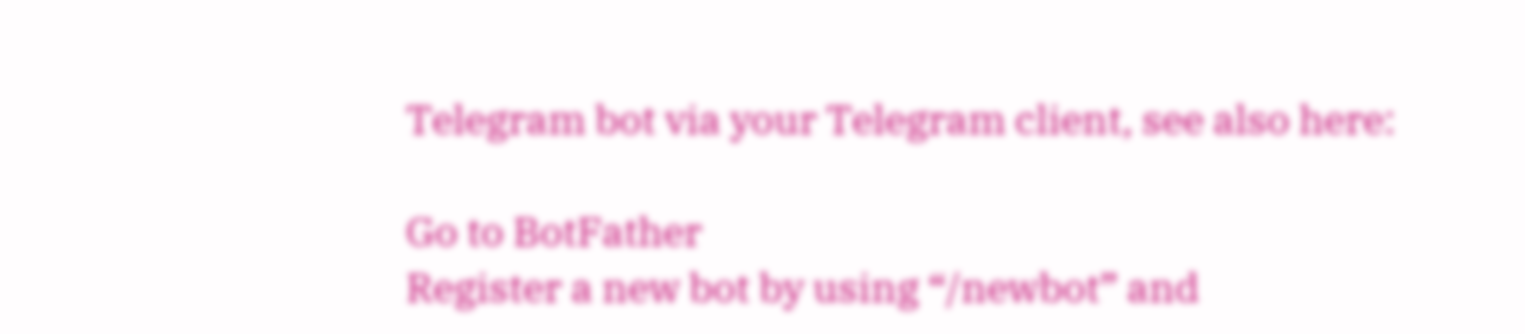Telegram bot via your Telegram client, see also here:

Go to BotFather
Register a new bot by using “/newbot” and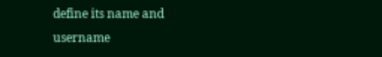define its name and username